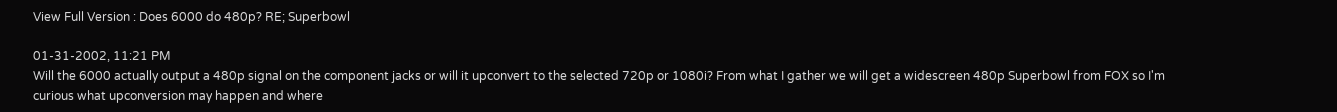View Full Version : Does 6000 do 480p? RE; Superbowl

01-31-2002, 11:21 PM
Will the 6000 actually output a 480p signal on the component jacks or will it upconvert to the selected 720p or 1080i? From what I gather we will get a widescreen 480p Superbowl from FOX so I'm curious what upconversion may happen and where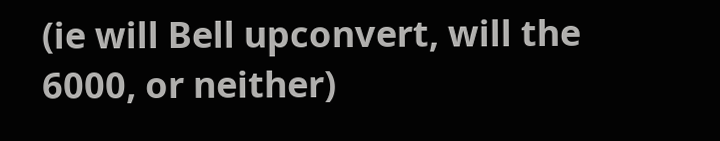(ie will Bell upconvert, will the 6000, or neither)